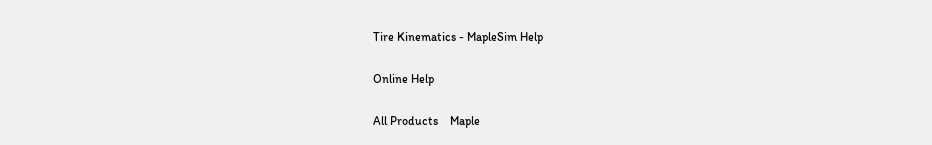Tire Kinematics - MapleSim Help

Online Help

All Products    Maple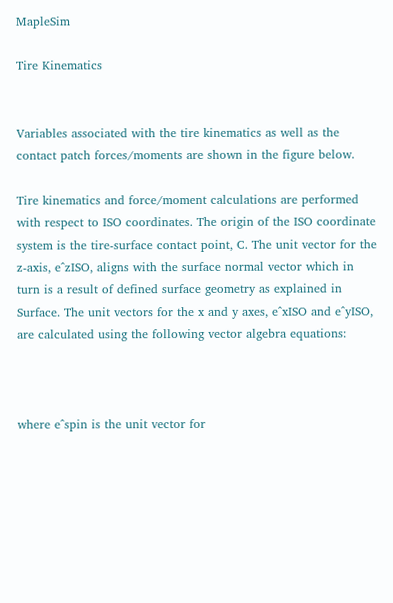MapleSim

Tire Kinematics


Variables associated with the tire kinematics as well as the contact patch forces/moments are shown in the figure below.

Tire kinematics and force/moment calculations are performed with respect to ISO coordinates. The origin of the ISO coordinate system is the tire-surface contact point, C. The unit vector for the z-axis, e^zISO, aligns with the surface normal vector which in turn is a result of defined surface geometry as explained in Surface. The unit vectors for the x and y axes, e^xISO and e^yISO, are calculated using the following vector algebra equations:



where e^spin is the unit vector for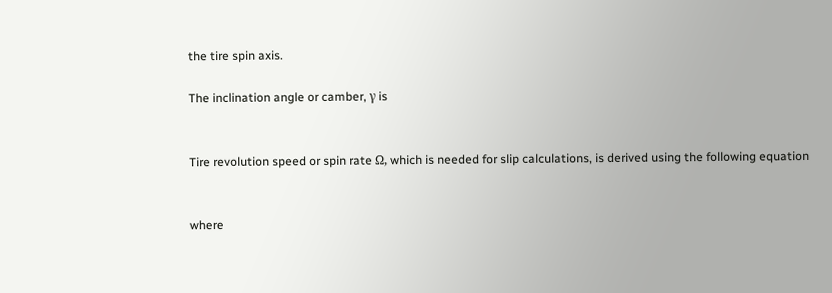the tire spin axis.

The inclination angle or camber, γ is


Tire revolution speed or spin rate Ω, which is needed for slip calculations, is derived using the following equation


where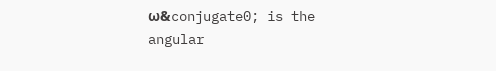ω&conjugate0; is the angular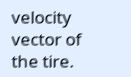velocity vector of the tire.